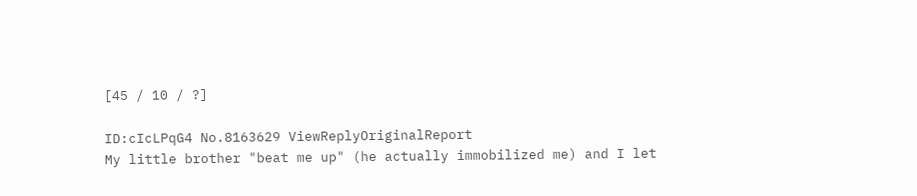[45 / 10 / ?]

ID:cIcLPqG4 No.8163629 ViewReplyOriginalReport
My little brother "beat me up" (he actually immobilized me) and I let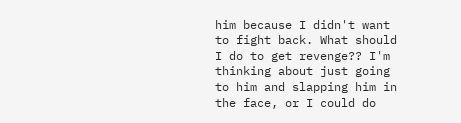him because I didn't want to fight back. What should I do to get revenge?? I'm thinking about just going to him and slapping him in the face, or I could do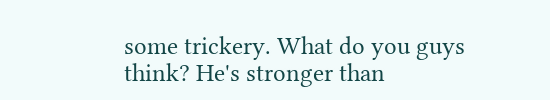some trickery. What do you guys think? He's stronger than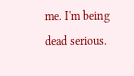me. I'm being dead serious.